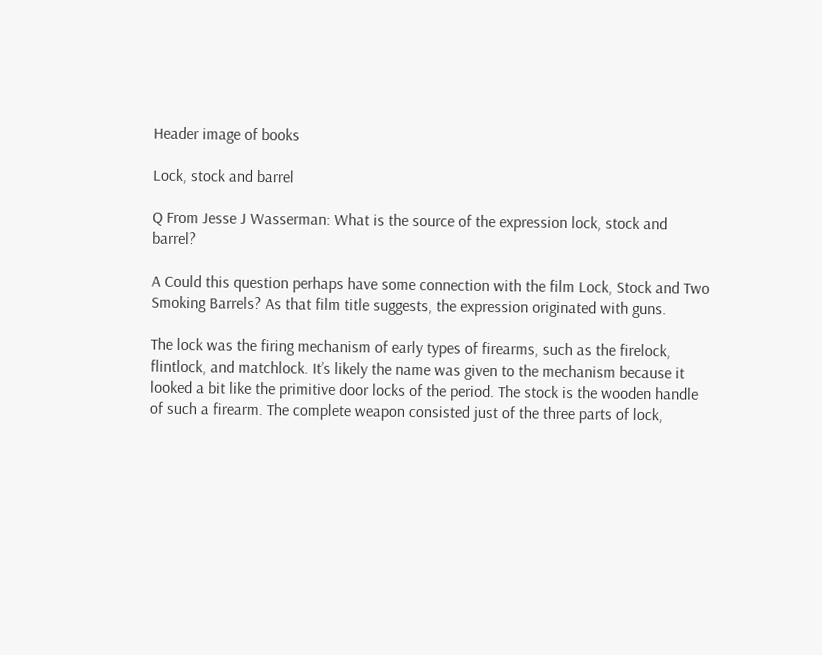Header image of books

Lock, stock and barrel

Q From Jesse J Wasserman: What is the source of the expression lock, stock and barrel?

A Could this question perhaps have some connection with the film Lock, Stock and Two Smoking Barrels? As that film title suggests, the expression originated with guns.

The lock was the firing mechanism of early types of firearms, such as the firelock, flintlock, and matchlock. It’s likely the name was given to the mechanism because it looked a bit like the primitive door locks of the period. The stock is the wooden handle of such a firearm. The complete weapon consisted just of the three parts of lock,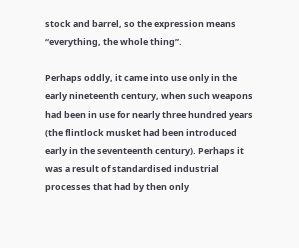stock and barrel, so the expression means “everything, the whole thing”.

Perhaps oddly, it came into use only in the early nineteenth century, when such weapons had been in use for nearly three hundred years (the flintlock musket had been introduced early in the seventeenth century). Perhaps it was a result of standardised industrial processes that had by then only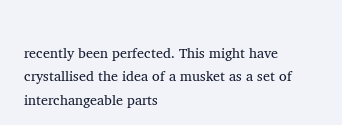recently been perfected. This might have crystallised the idea of a musket as a set of interchangeable parts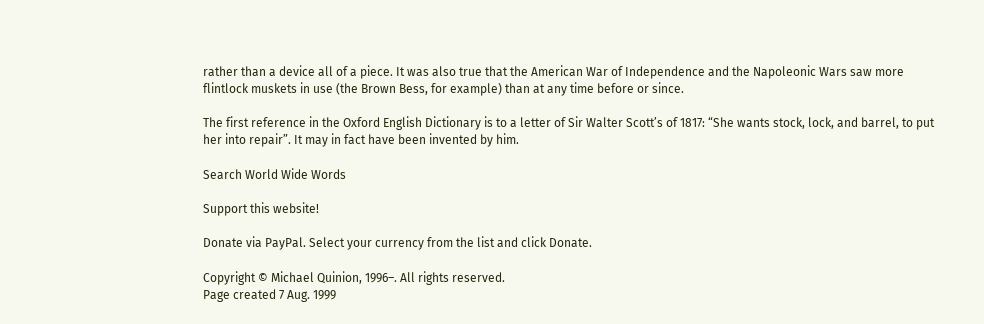rather than a device all of a piece. It was also true that the American War of Independence and the Napoleonic Wars saw more flintlock muskets in use (the Brown Bess, for example) than at any time before or since.

The first reference in the Oxford English Dictionary is to a letter of Sir Walter Scott’s of 1817: “She wants stock, lock, and barrel, to put her into repair”. It may in fact have been invented by him.

Search World Wide Words

Support this website!

Donate via PayPal. Select your currency from the list and click Donate.

Copyright © Michael Quinion, 1996–. All rights reserved.
Page created 7 Aug. 1999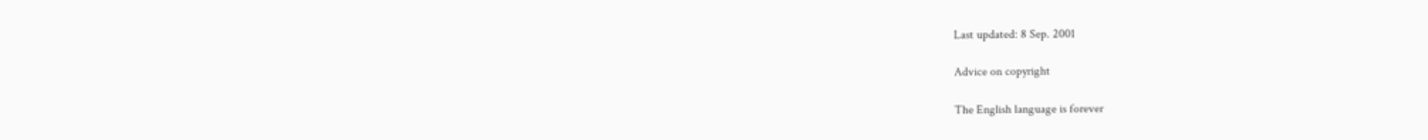Last updated: 8 Sep. 2001

Advice on copyright

The English language is forever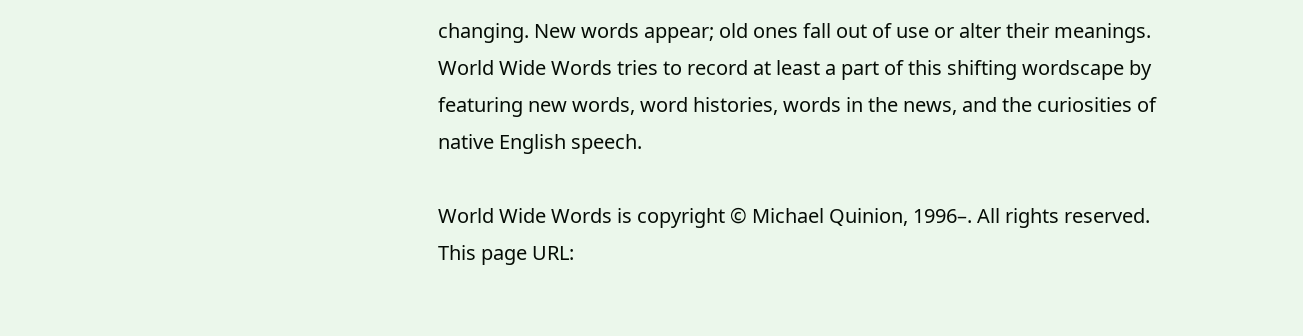changing. New words appear; old ones fall out of use or alter their meanings. World Wide Words tries to record at least a part of this shifting wordscape by featuring new words, word histories, words in the news, and the curiosities of native English speech.

World Wide Words is copyright © Michael Quinion, 1996–. All rights reserved.
This page URL: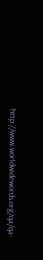http://www.worldwidewords.org/qa/qa-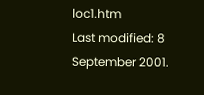loc1.htm
Last modified: 8 September 2001.